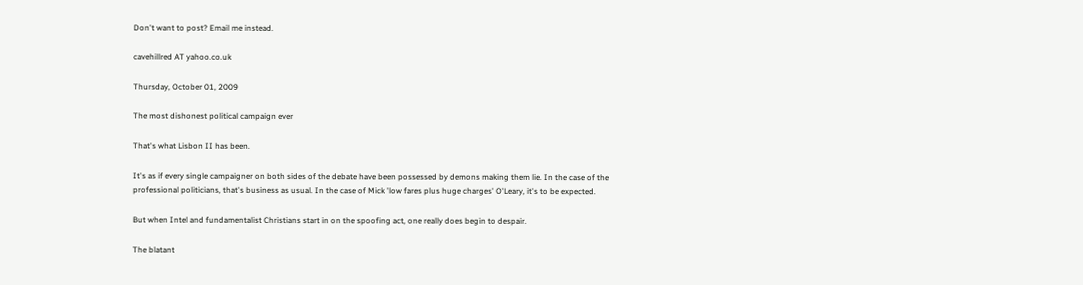Don't want to post? Email me instead.

cavehillred AT yahoo.co.uk

Thursday, October 01, 2009

The most dishonest political campaign ever

That's what Lisbon II has been.

It's as if every single campaigner on both sides of the debate have been possessed by demons making them lie. In the case of the professional politicians, that's business as usual. In the case of Mick 'low fares plus huge charges' O'Leary, it's to be expected.

But when Intel and fundamentalist Christians start in on the spoofing act, one really does begin to despair.

The blatant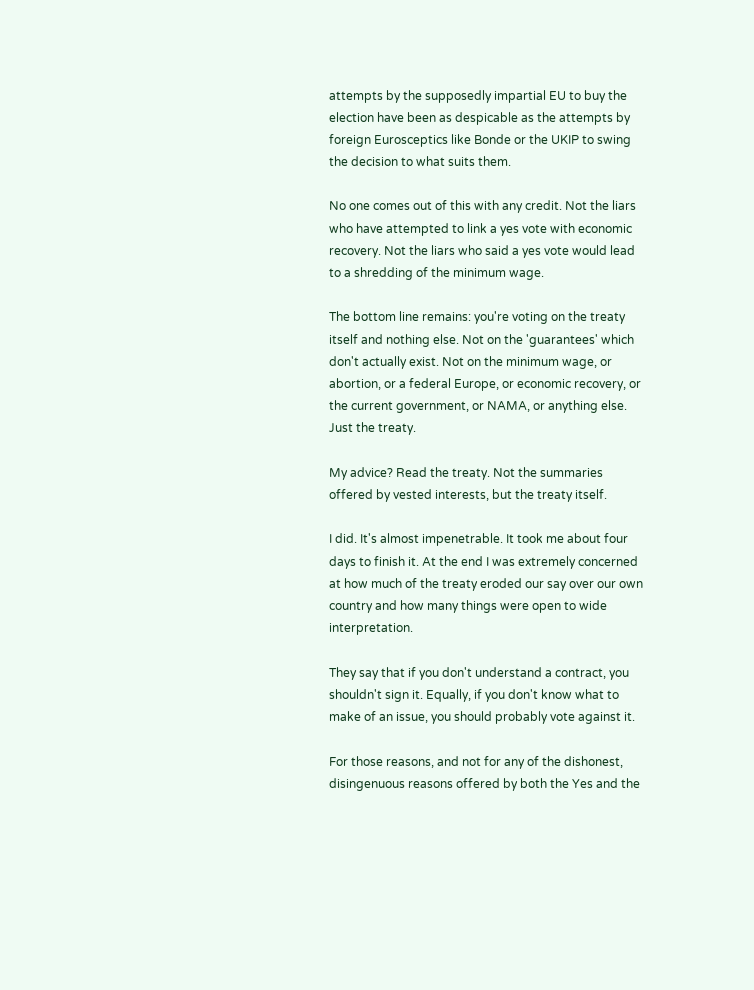attempts by the supposedly impartial EU to buy the election have been as despicable as the attempts by foreign Eurosceptics like Bonde or the UKIP to swing the decision to what suits them.

No one comes out of this with any credit. Not the liars who have attempted to link a yes vote with economic recovery. Not the liars who said a yes vote would lead to a shredding of the minimum wage.

The bottom line remains: you're voting on the treaty itself and nothing else. Not on the 'guarantees' which don't actually exist. Not on the minimum wage, or abortion, or a federal Europe, or economic recovery, or the current government, or NAMA, or anything else. Just the treaty.

My advice? Read the treaty. Not the summaries offered by vested interests, but the treaty itself.

I did. It's almost impenetrable. It took me about four days to finish it. At the end I was extremely concerned at how much of the treaty eroded our say over our own country and how many things were open to wide interpretation.

They say that if you don't understand a contract, you shouldn't sign it. Equally, if you don't know what to make of an issue, you should probably vote against it.

For those reasons, and not for any of the dishonest, disingenuous reasons offered by both the Yes and the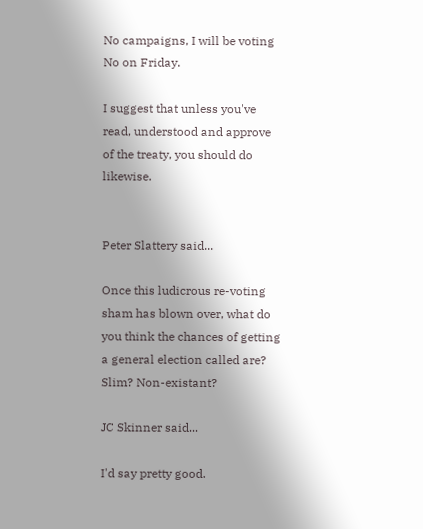No campaigns, I will be voting No on Friday.

I suggest that unless you've read, understood and approve of the treaty, you should do likewise.


Peter Slattery said...

Once this ludicrous re-voting sham has blown over, what do you think the chances of getting a general election called are? Slim? Non-existant?

JC Skinner said...

I'd say pretty good.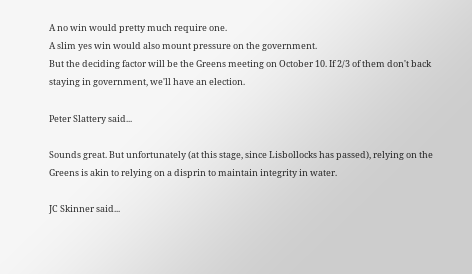A no win would pretty much require one.
A slim yes win would also mount pressure on the government.
But the deciding factor will be the Greens meeting on October 10. If 2/3 of them don't back staying in government, we'll have an election.

Peter Slattery said...

Sounds great. But unfortunately (at this stage, since Lisbollocks has passed), relying on the Greens is akin to relying on a disprin to maintain integrity in water.

JC Skinner said...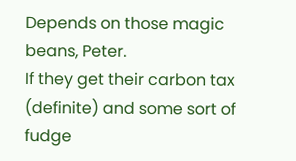Depends on those magic beans, Peter.
If they get their carbon tax (definite) and some sort of fudge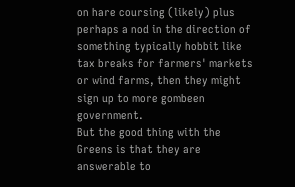on hare coursing (likely) plus perhaps a nod in the direction of something typically hobbit like tax breaks for farmers' markets or wind farms, then they might sign up to more gombeen government.
But the good thing with the Greens is that they are answerable to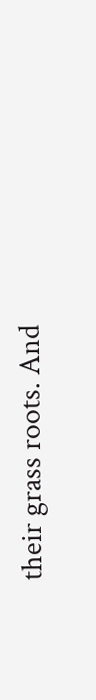their grass roots. And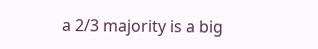a 2/3 majority is a big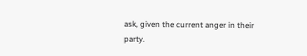ask, given the current anger in their party.